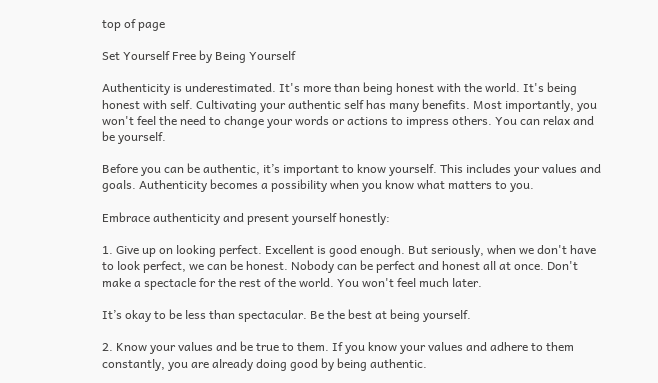top of page

Set Yourself Free by Being Yourself

Authenticity is underestimated. It's more than being honest with the world. It's being honest with self. Cultivating your authentic self has many benefits. Most importantly, you won't feel the need to change your words or actions to impress others. You can relax and be yourself.

Before you can be authentic, it’s important to know yourself. This includes your values and goals. Authenticity becomes a possibility when you know what matters to you.

Embrace authenticity and present yourself honestly:

1. Give up on looking perfect. Excellent is good enough. But seriously, when we don't have to look perfect, we can be honest. Nobody can be perfect and honest all at once. Don't make a spectacle for the rest of the world. You won't feel much later.

It’s okay to be less than spectacular. Be the best at being yourself.

2. Know your values and be true to them. If you know your values and adhere to them constantly, you are already doing good by being authentic.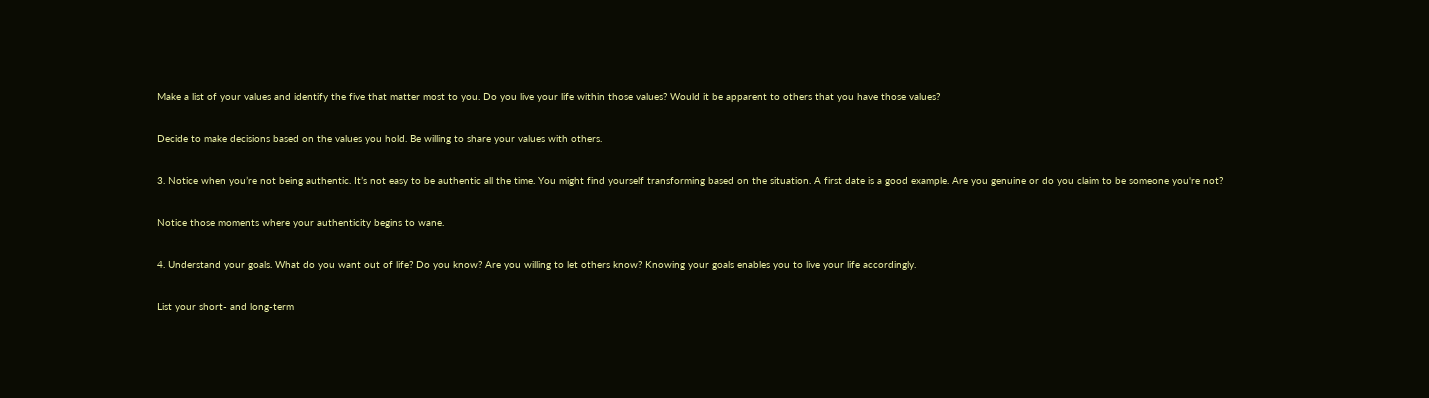Make a list of your values and identify the five that matter most to you. Do you live your life within those values? Would it be apparent to others that you have those values?

Decide to make decisions based on the values you hold. Be willing to share your values with others.

3. Notice when you’re not being authentic. It’s not easy to be authentic all the time. You might find yourself transforming based on the situation. A first date is a good example. Are you genuine or do you claim to be someone you're not?

Notice those moments where your authenticity begins to wane.

4. Understand your goals. What do you want out of life? Do you know? Are you willing to let others know? Knowing your goals enables you to live your life accordingly.

List your short- and long-term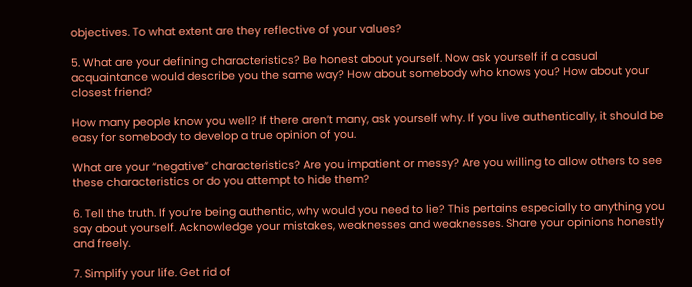objectives. To what extent are they reflective of your values?

5. What are your defining characteristics? Be honest about yourself. Now ask yourself if a casual acquaintance would describe you the same way? How about somebody who knows you? How about your closest friend?

How many people know you well? If there aren’t many, ask yourself why. If you live authentically, it should be easy for somebody to develop a true opinion of you.

What are your “negative” characteristics? Are you impatient or messy? Are you willing to allow others to see these characteristics or do you attempt to hide them?

6. Tell the truth. If you’re being authentic, why would you need to lie? This pertains especially to anything you say about yourself. Acknowledge your mistakes, weaknesses and weaknesses. Share your opinions honestly and freely.

7. Simplify your life. Get rid of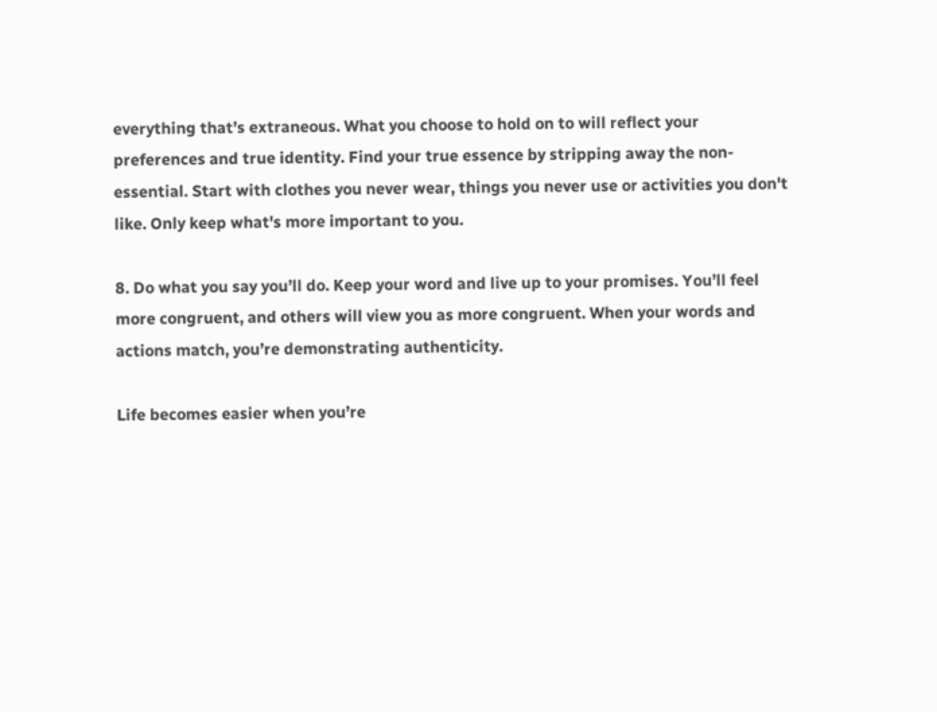everything that’s extraneous. What you choose to hold on to will reflect your preferences and true identity. Find your true essence by stripping away the non-essential. Start with clothes you never wear, things you never use or activities you don't like. Only keep what's more important to you.

8. Do what you say you’ll do. Keep your word and live up to your promises. You’ll feel more congruent, and others will view you as more congruent. When your words and actions match, you’re demonstrating authenticity.

Life becomes easier when you’re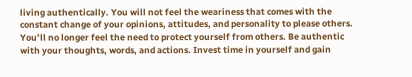living authentically. You will not feel the weariness that comes with the constant change of your opinions, attitudes, and personality to please others. You’ll no longer feel the need to protect yourself from others. Be authentic with your thoughts, words, and actions. Invest time in yourself and gain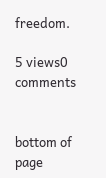freedom.

5 views0 comments


bottom of page